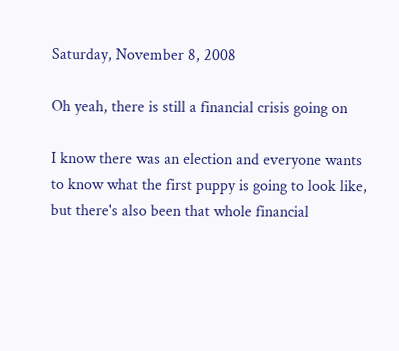Saturday, November 8, 2008

Oh yeah, there is still a financial crisis going on

I know there was an election and everyone wants to know what the first puppy is going to look like, but there's also been that whole financial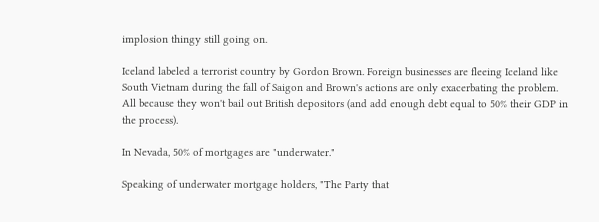implosion thingy still going on.

Iceland labeled a terrorist country by Gordon Brown. Foreign businesses are fleeing Iceland like South Vietnam during the fall of Saigon and Brown's actions are only exacerbating the problem. All because they won't bail out British depositors (and add enough debt equal to 50% their GDP in the process).

In Nevada, 50% of mortgages are "underwater."

Speaking of underwater mortgage holders, "The Party that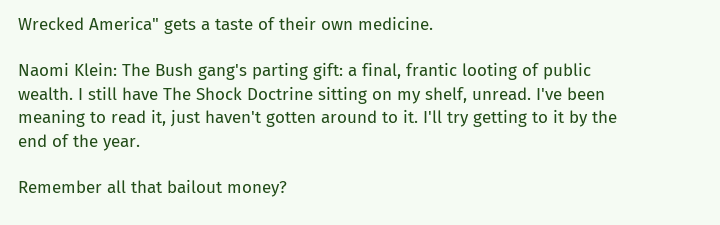Wrecked America" gets a taste of their own medicine.

Naomi Klein: The Bush gang's parting gift: a final, frantic looting of public wealth. I still have The Shock Doctrine sitting on my shelf, unread. I've been meaning to read it, just haven't gotten around to it. I'll try getting to it by the end of the year.

Remember all that bailout money?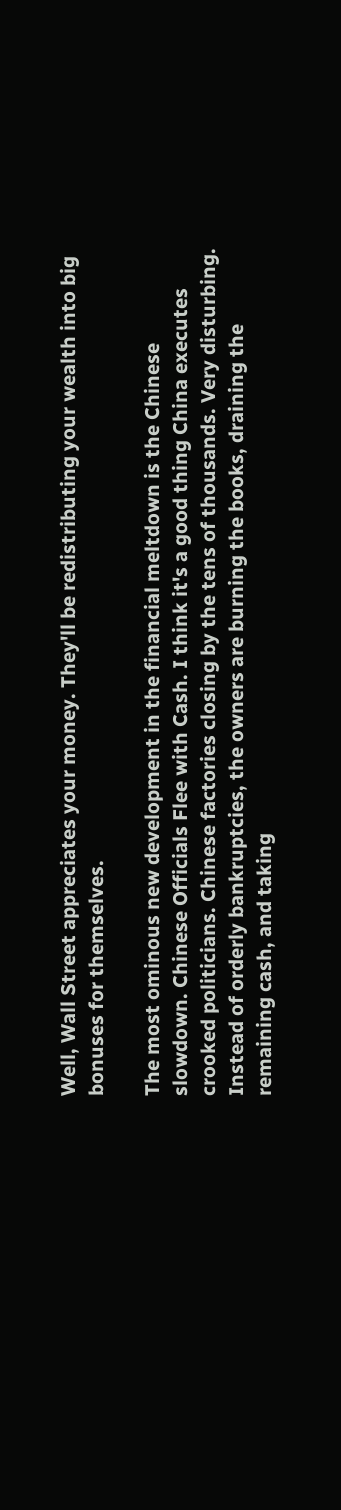Well, Wall Street appreciates your money. They'll be redistributing your wealth into big bonuses for themselves.

The most ominous new development in the financial meltdown is the Chinese slowdown. Chinese Officials Flee with Cash. I think it's a good thing China executes crooked politicians. Chinese factories closing by the tens of thousands. Very disturbing. Instead of orderly bankruptcies, the owners are burning the books, draining the remaining cash, and taking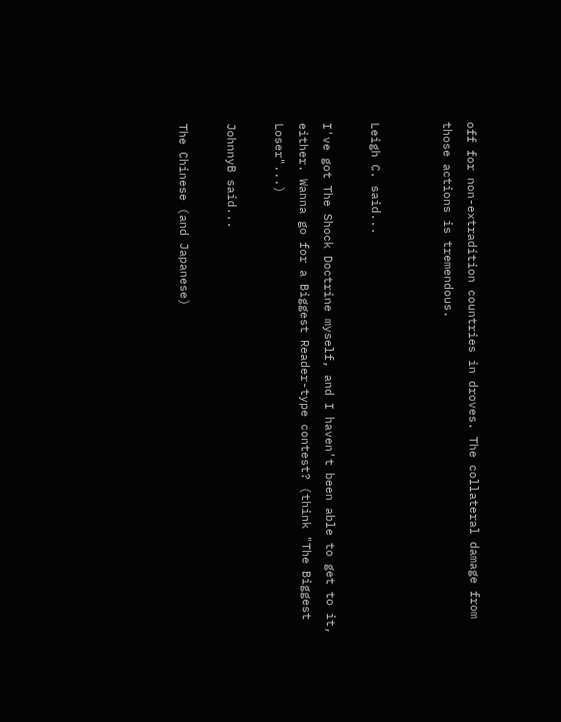off for non-extradition countries in droves. The collateral damage from those actions is tremendous.


Leigh C. said...

I've got The Shock Doctrine myself, and I haven't been able to get to it, either. Wanna go for a Biggest Reader-type contest? (think "The Biggest Loser"...)

JohnnyB said...

The Chinese (and Japanese)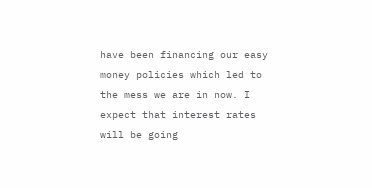have been financing our easy money policies which led to the mess we are in now. I expect that interest rates will be going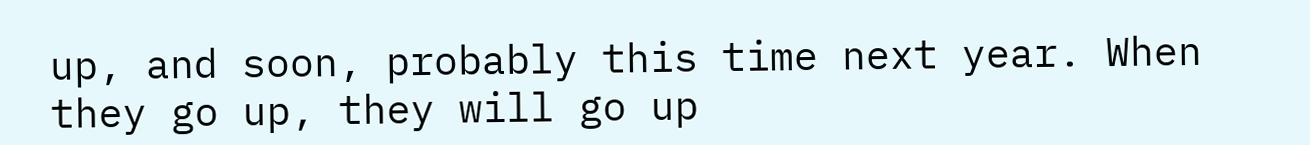up, and soon, probably this time next year. When they go up, they will go up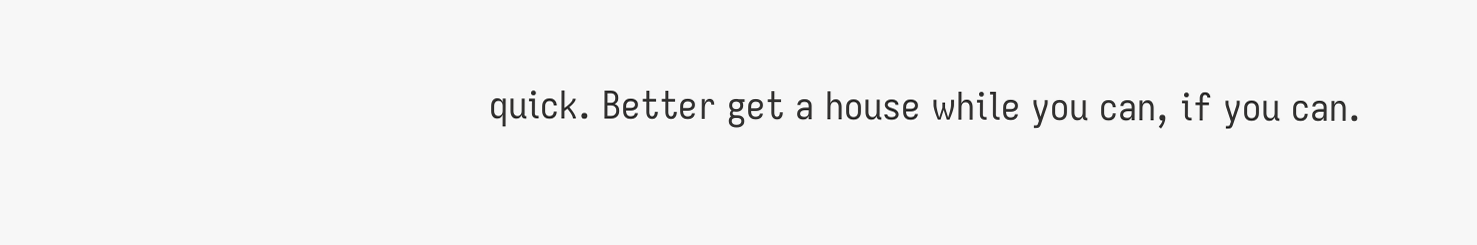quick. Better get a house while you can, if you can.